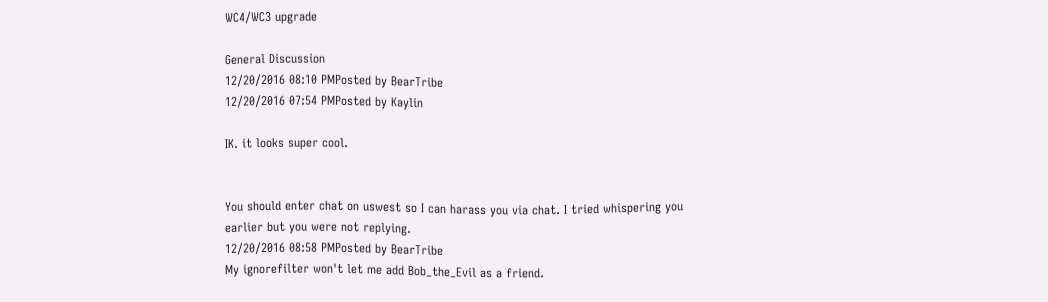WC4/WC3 upgrade

General Discussion
12/20/2016 08:10 PMPosted by BearTribe
12/20/2016 07:54 PMPosted by Kaylin

IK. it looks super cool.


You should enter chat on uswest so I can harass you via chat. I tried whispering you earlier but you were not replying.
12/20/2016 08:58 PMPosted by BearTribe
My ignorefilter won't let me add Bob_the_Evil as a friend.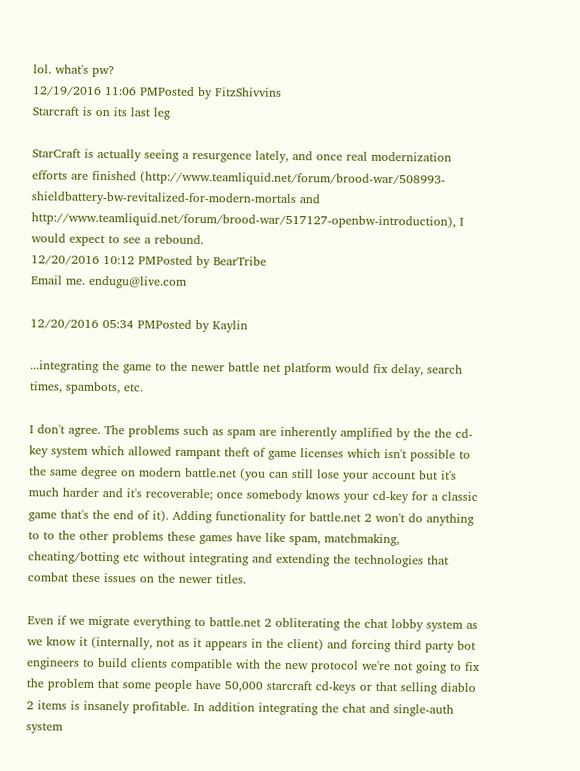lol. what's pw?
12/19/2016 11:06 PMPosted by FitzShivvins
Starcraft is on its last leg

StarCraft is actually seeing a resurgence lately, and once real modernization efforts are finished (http://www.teamliquid.net/forum/brood-war/508993-shieldbattery-bw-revitalized-for-modern-mortals and http://www.teamliquid.net/forum/brood-war/517127-openbw-introduction), I would expect to see a rebound.
12/20/2016 10:12 PMPosted by BearTribe
Email me. endugu@live.com

12/20/2016 05:34 PMPosted by Kaylin

...integrating the game to the newer battle net platform would fix delay, search times, spambots, etc.

I don't agree. The problems such as spam are inherently amplified by the the cd-key system which allowed rampant theft of game licenses which isn't possible to the same degree on modern battle.net (you can still lose your account but it's much harder and it's recoverable; once somebody knows your cd-key for a classic game that's the end of it). Adding functionality for battle.net 2 won't do anything to to the other problems these games have like spam, matchmaking, cheating/botting etc without integrating and extending the technologies that combat these issues on the newer titles.

Even if we migrate everything to battle.net 2 obliterating the chat lobby system as we know it (internally, not as it appears in the client) and forcing third party bot engineers to build clients compatible with the new protocol we're not going to fix the problem that some people have 50,000 starcraft cd-keys or that selling diablo 2 items is insanely profitable. In addition integrating the chat and single-auth system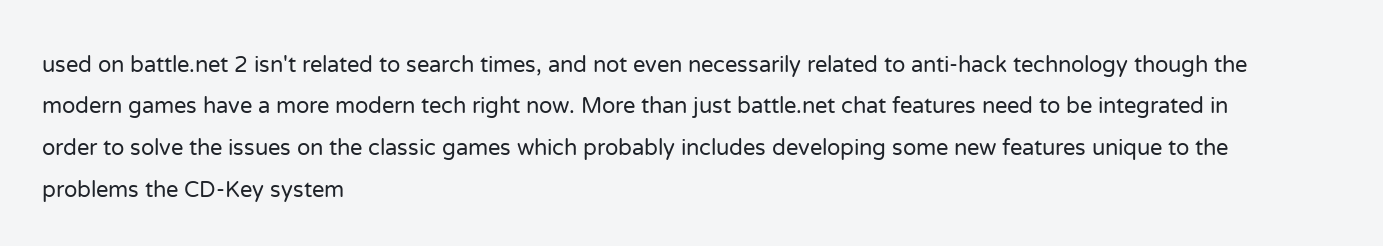used on battle.net 2 isn't related to search times, and not even necessarily related to anti-hack technology though the modern games have a more modern tech right now. More than just battle.net chat features need to be integrated in order to solve the issues on the classic games which probably includes developing some new features unique to the problems the CD-Key system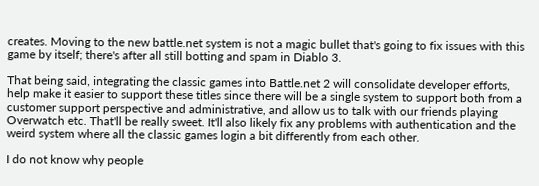creates. Moving to the new battle.net system is not a magic bullet that's going to fix issues with this game by itself; there's after all still botting and spam in Diablo 3.

That being said, integrating the classic games into Battle.net 2 will consolidate developer efforts, help make it easier to support these titles since there will be a single system to support both from a customer support perspective and administrative, and allow us to talk with our friends playing Overwatch etc. That'll be really sweet. It'll also likely fix any problems with authentication and the weird system where all the classic games login a bit differently from each other.

I do not know why people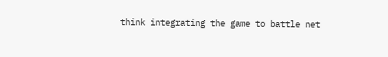think integrating the game to battle net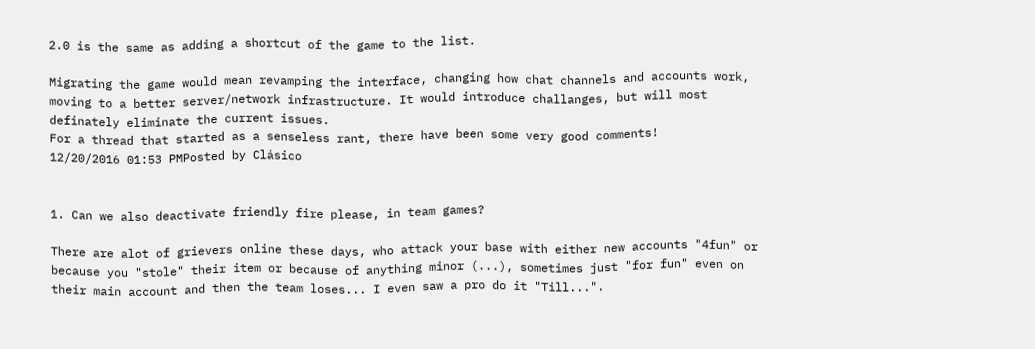2.0 is the same as adding a shortcut of the game to the list.

Migrating the game would mean revamping the interface, changing how chat channels and accounts work, moving to a better server/network infrastructure. It would introduce challanges, but will most definately eliminate the current issues.
For a thread that started as a senseless rant, there have been some very good comments!
12/20/2016 01:53 PMPosted by Clásico


1. Can we also deactivate friendly fire please, in team games?

There are alot of grievers online these days, who attack your base with either new accounts "4fun" or because you "stole" their item or because of anything minor (...), sometimes just "for fun" even on their main account and then the team loses... I even saw a pro do it "Till...".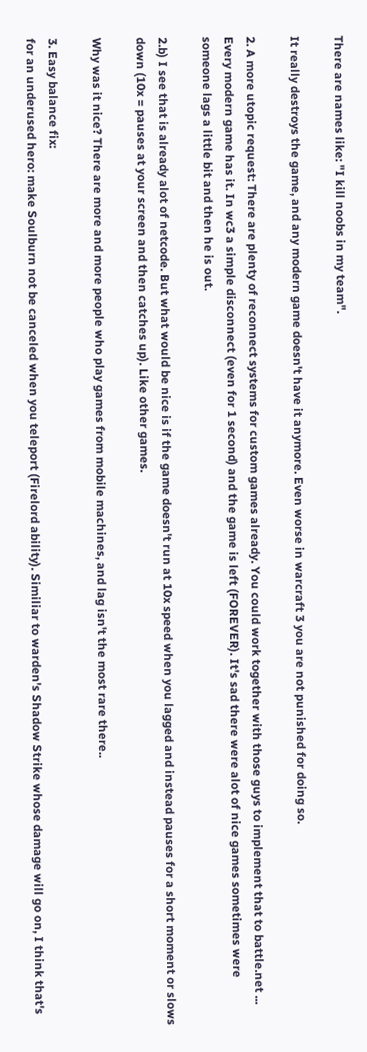There are names like: "I kill noobs in my team".

It really destroys the game, and any modern game doesn't have it anymore. Even worse in warcraft 3 you are not punished for doing so.

2. A more utopic request: There are plenty of reconnect systems for custom games already. You could work together with those guys to implement that to battle.net ... Every modern game has it. In wc3 a simple disconnect (even for 1 second) and the game is left (FOREVER). It's sad there were alot of nice games sometimes were someone lags a little bit and then he is out.

2.b) I see that is already alot of netcode. But what would be nice is if the game doesn't run at 10x speed when you lagged and instead pauses for a short moment or slows down (10x = pauses at your screen and then catches up). Like other games.

Why was it nice? There are more and more people who play games from mobile machines, and lag isn't the most rare there..

3. Easy balance fix:
for an underused hero: make Soulburn not be canceled when you teleport (Firelord ability). Similiar to warden's Shadow Strike whose damage will go on, I think that's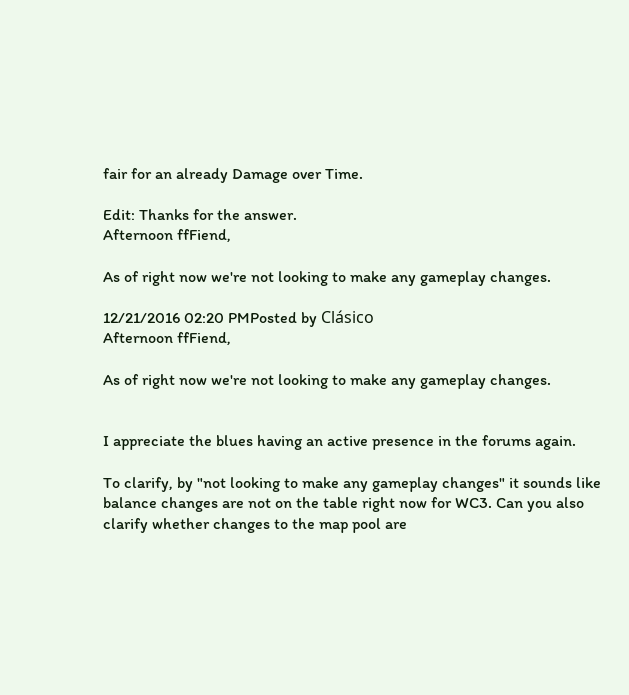fair for an already Damage over Time.

Edit: Thanks for the answer.
Afternoon ffFiend,

As of right now we're not looking to make any gameplay changes.

12/21/2016 02:20 PMPosted by Clásico
Afternoon ffFiend,

As of right now we're not looking to make any gameplay changes.


I appreciate the blues having an active presence in the forums again.

To clarify, by "not looking to make any gameplay changes" it sounds like balance changes are not on the table right now for WC3. Can you also clarify whether changes to the map pool are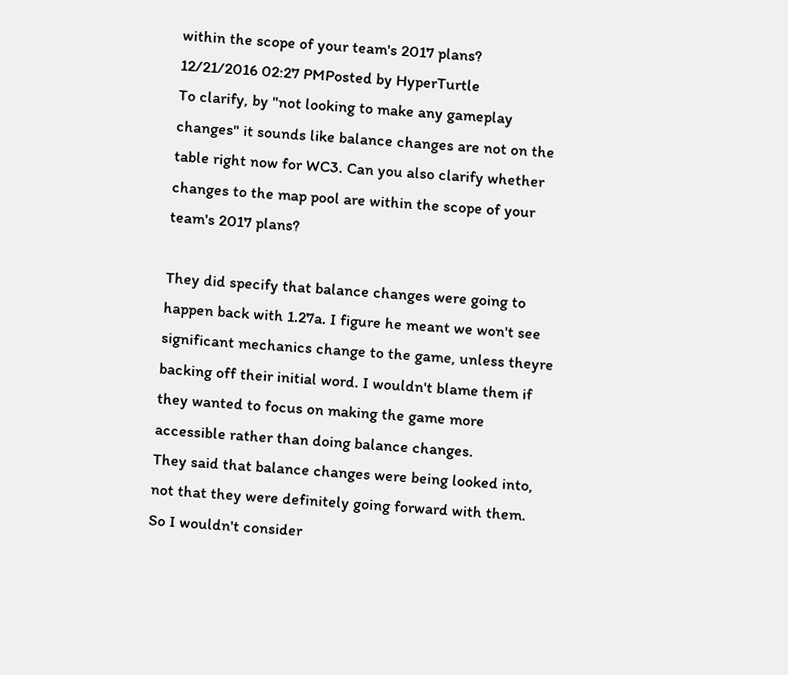within the scope of your team's 2017 plans?
12/21/2016 02:27 PMPosted by HyperTurtle
To clarify, by "not looking to make any gameplay changes" it sounds like balance changes are not on the table right now for WC3. Can you also clarify whether changes to the map pool are within the scope of your team's 2017 plans?

They did specify that balance changes were going to happen back with 1.27a. I figure he meant we won't see significant mechanics change to the game, unless theyre backing off their initial word. I wouldn't blame them if they wanted to focus on making the game more accessible rather than doing balance changes.
They said that balance changes were being looked into, not that they were definitely going forward with them. So I wouldn't consider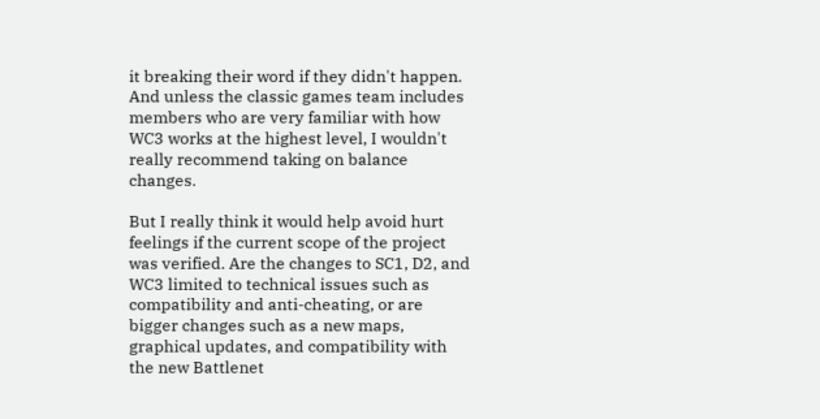it breaking their word if they didn't happen. And unless the classic games team includes members who are very familiar with how WC3 works at the highest level, I wouldn't really recommend taking on balance changes.

But I really think it would help avoid hurt feelings if the current scope of the project was verified. Are the changes to SC1, D2, and WC3 limited to technical issues such as compatibility and anti-cheating, or are bigger changes such as a new maps, graphical updates, and compatibility with the new Battlenet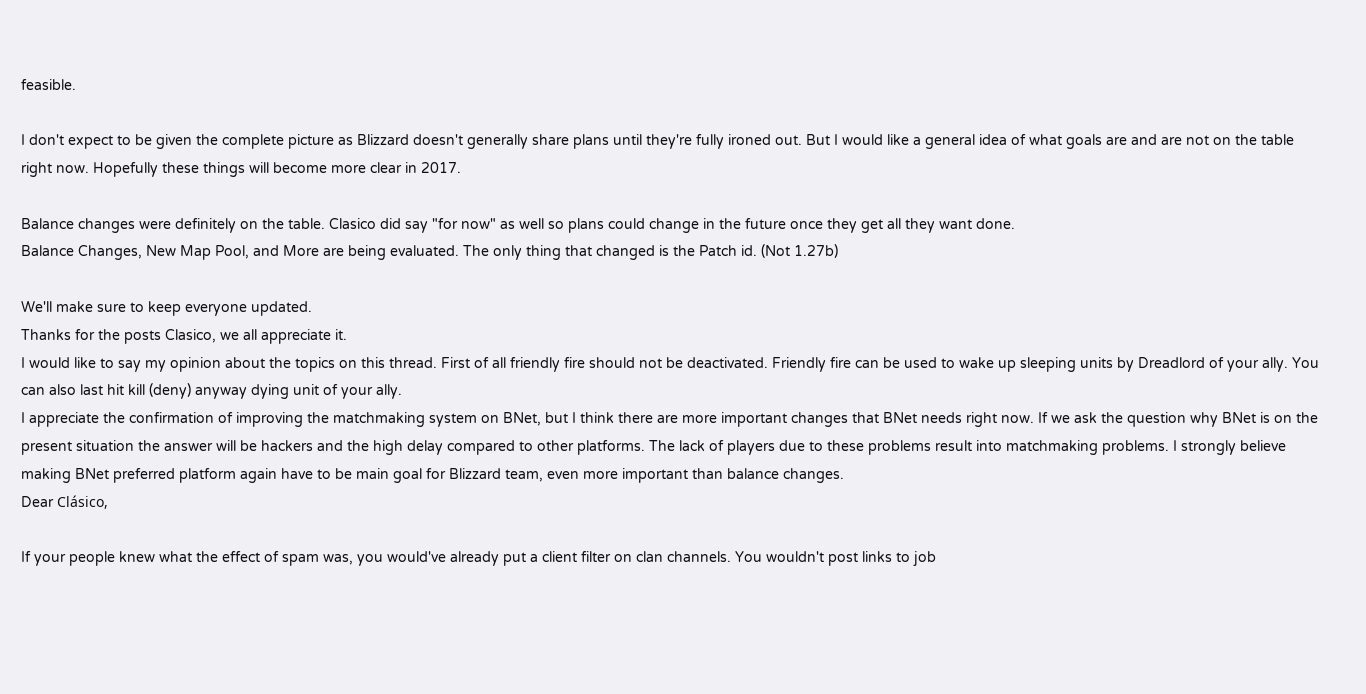feasible.

I don't expect to be given the complete picture as Blizzard doesn't generally share plans until they're fully ironed out. But I would like a general idea of what goals are and are not on the table right now. Hopefully these things will become more clear in 2017.

Balance changes were definitely on the table. Clasico did say "for now" as well so plans could change in the future once they get all they want done.
Balance Changes, New Map Pool, and More are being evaluated. The only thing that changed is the Patch id. (Not 1.27b)

We'll make sure to keep everyone updated.
Thanks for the posts Clasico, we all appreciate it.
I would like to say my opinion about the topics on this thread. First of all friendly fire should not be deactivated. Friendly fire can be used to wake up sleeping units by Dreadlord of your ally. You can also last hit kill (deny) anyway dying unit of your ally.
I appreciate the confirmation of improving the matchmaking system on BNet, but I think there are more important changes that BNet needs right now. If we ask the question why BNet is on the present situation the answer will be hackers and the high delay compared to other platforms. The lack of players due to these problems result into matchmaking problems. I strongly believe making BNet preferred platform again have to be main goal for Blizzard team, even more important than balance changes.
Dear Clásico,

If your people knew what the effect of spam was, you would've already put a client filter on clan channels. You wouldn't post links to job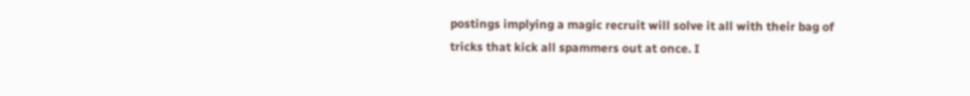postings implying a magic recruit will solve it all with their bag of tricks that kick all spammers out at once. I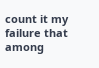count it my failure that among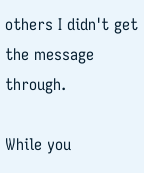others I didn't get the message through.

While you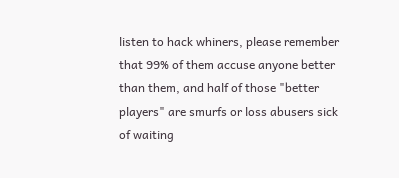listen to hack whiners, please remember that 99% of them accuse anyone better than them, and half of those "better players" are smurfs or loss abusers sick of waiting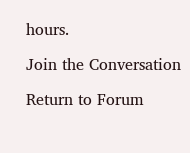hours.

Join the Conversation

Return to Forum